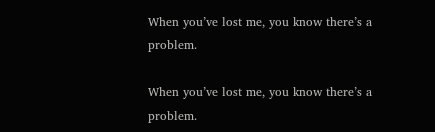When you’ve lost me, you know there’s a problem.

When you’ve lost me, you know there’s a problem.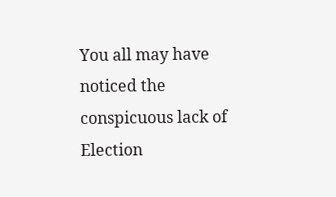You all may have noticed the conspicuous lack of Election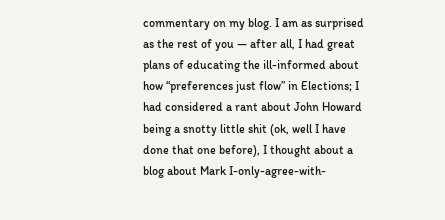commentary on my blog. I am as surprised as the rest of you — after all, I had great plans of educating the ill-informed about how “preferences just flow” in Elections; I had considered a rant about John Howard being a snotty little shit (ok, well I have done that one before), I thought about a blog about Mark I-only-agree-with-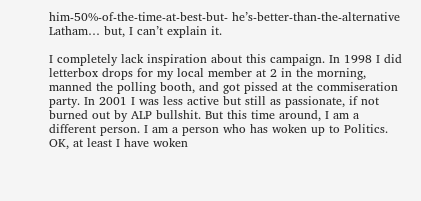him-50%-of-the-time-at-best-but- he’s-better-than-the-alternative Latham… but, I can’t explain it.

I completely lack inspiration about this campaign. In 1998 I did letterbox drops for my local member at 2 in the morning, manned the polling booth, and got pissed at the commiseration party. In 2001 I was less active but still as passionate, if not burned out by ALP bullshit. But this time around, I am a different person. I am a person who has woken up to Politics. OK, at least I have woken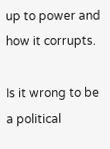up to power and how it corrupts.

Is it wrong to be a political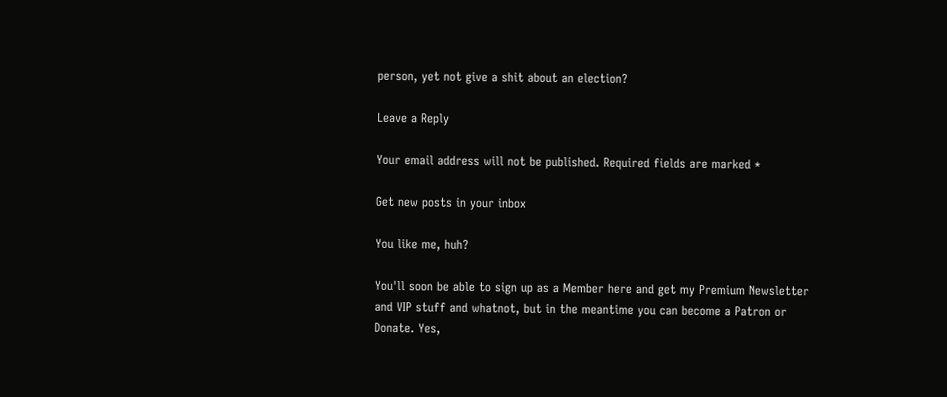person, yet not give a shit about an election?

Leave a Reply

Your email address will not be published. Required fields are marked *

Get new posts in your inbox

You like me, huh?

You'll soon be able to sign up as a Member here and get my Premium Newsletter and VIP stuff and whatnot, but in the meantime you can become a Patron or Donate. Yes,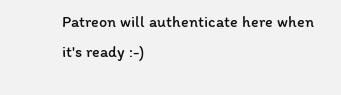Patreon will authenticate here when it's ready :-)